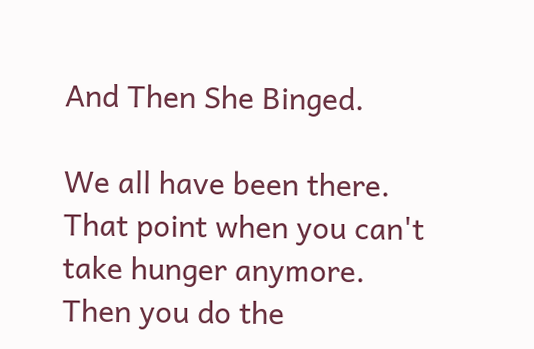And Then She Binged.

We all have been there.
That point when you can't take hunger anymore.
Then you do the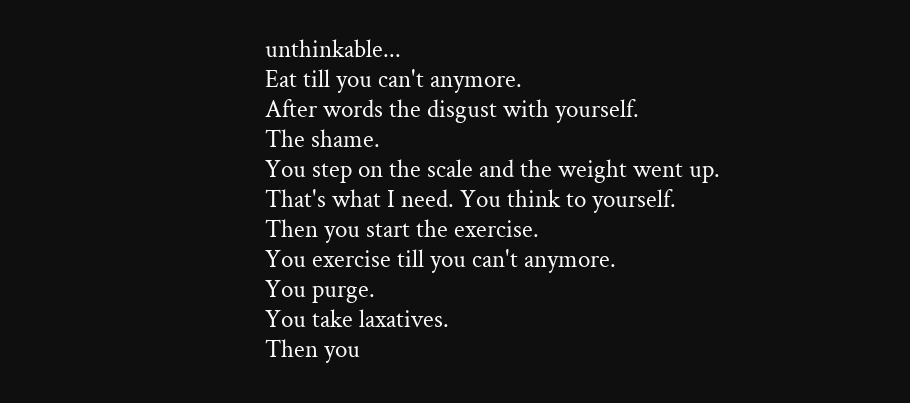unthinkable...
Eat till you can't anymore.
After words the disgust with yourself.
The shame.
You step on the scale and the weight went up.
That's what I need. You think to yourself.
Then you start the exercise.
You exercise till you can't anymore.
You purge.
You take laxatives.
Then you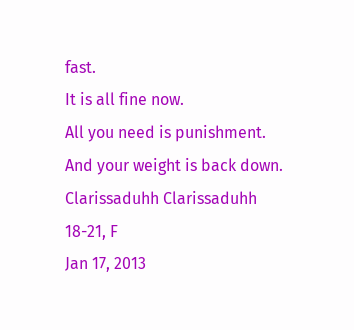fast.
It is all fine now.
All you need is punishment.
And your weight is back down.
Clarissaduhh Clarissaduhh
18-21, F
Jan 17, 2013